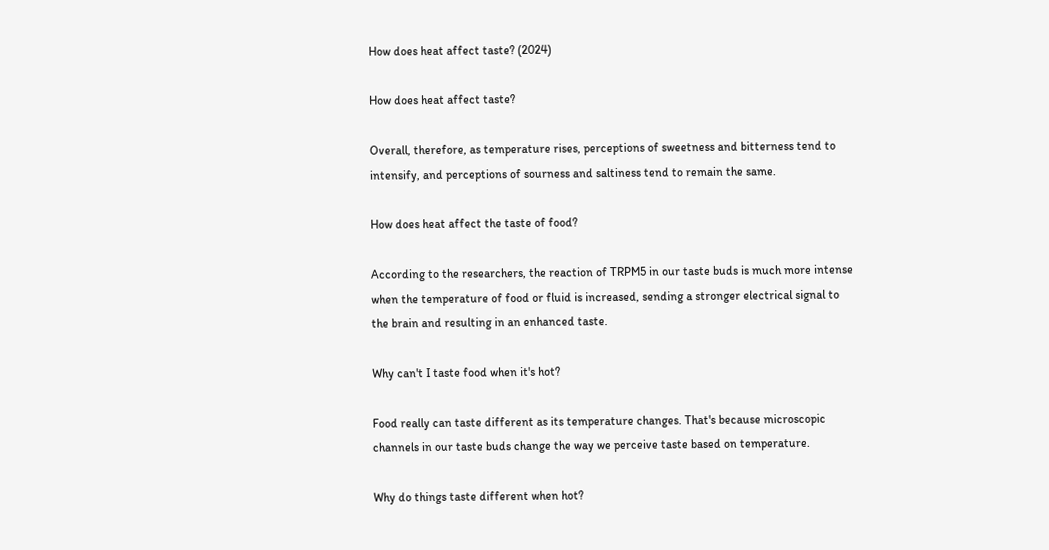How does heat affect taste? (2024)

How does heat affect taste?

Overall, therefore, as temperature rises, perceptions of sweetness and bitterness tend to intensify, and perceptions of sourness and saltiness tend to remain the same.

How does heat affect the taste of food?

According to the researchers, the reaction of TRPM5 in our taste buds is much more intense when the temperature of food or fluid is increased, sending a stronger electrical signal to the brain and resulting in an enhanced taste.

Why can't I taste food when it's hot?

Food really can taste different as its temperature changes. That's because microscopic channels in our taste buds change the way we perceive taste based on temperature.

Why do things taste different when hot?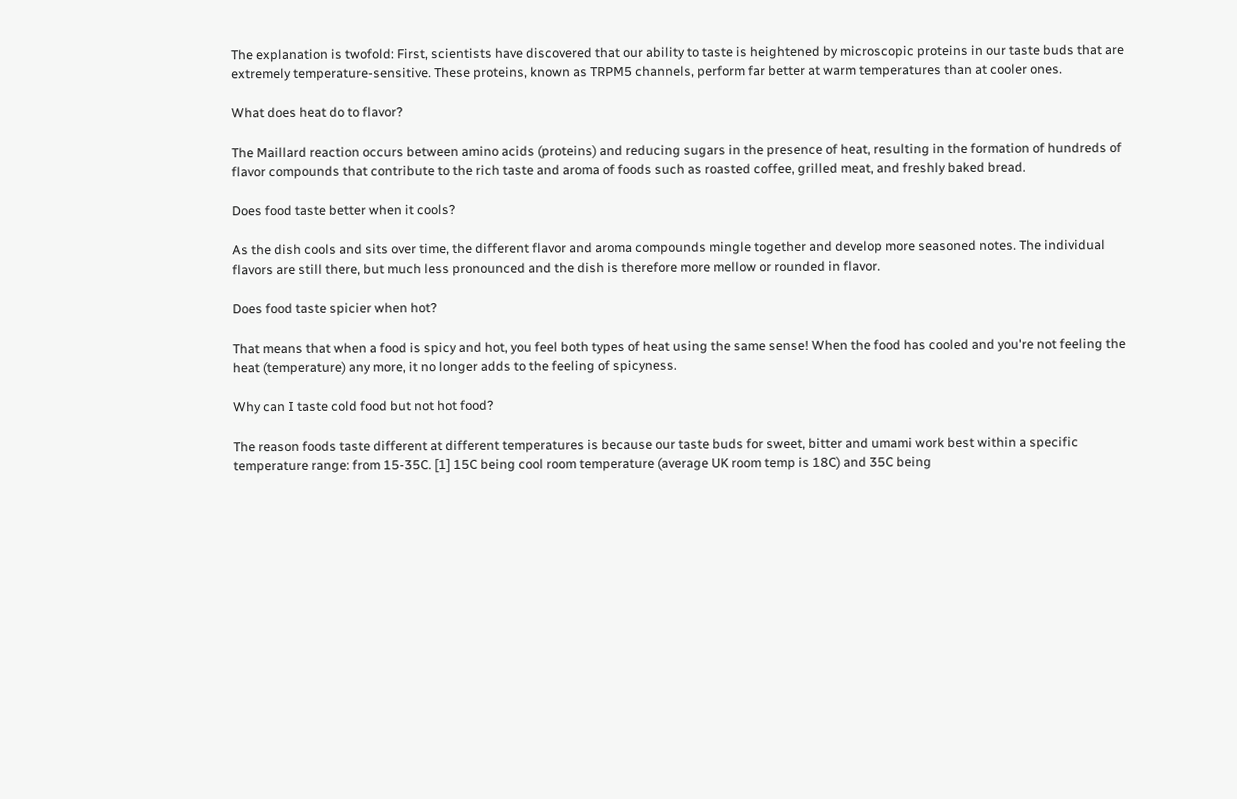The explanation is twofold: First, scientists have discovered that our ability to taste is heightened by microscopic proteins in our taste buds that are extremely temperature-sensitive. These proteins, known as TRPM5 channels, perform far better at warm temperatures than at cooler ones.

What does heat do to flavor?

The Maillard reaction occurs between amino acids (proteins) and reducing sugars in the presence of heat, resulting in the formation of hundreds of flavor compounds that contribute to the rich taste and aroma of foods such as roasted coffee, grilled meat, and freshly baked bread.

Does food taste better when it cools?

As the dish cools and sits over time, the different flavor and aroma compounds mingle together and develop more seasoned notes. The individual flavors are still there, but much less pronounced and the dish is therefore more mellow or rounded in flavor.

Does food taste spicier when hot?

That means that when a food is spicy and hot, you feel both types of heat using the same sense! When the food has cooled and you're not feeling the heat (temperature) any more, it no longer adds to the feeling of spicyness.

Why can I taste cold food but not hot food?

The reason foods taste different at different temperatures is because our taste buds for sweet, bitter and umami work best within a specific temperature range: from 15-35C. [1] 15C being cool room temperature (average UK room temp is 18C) and 35C being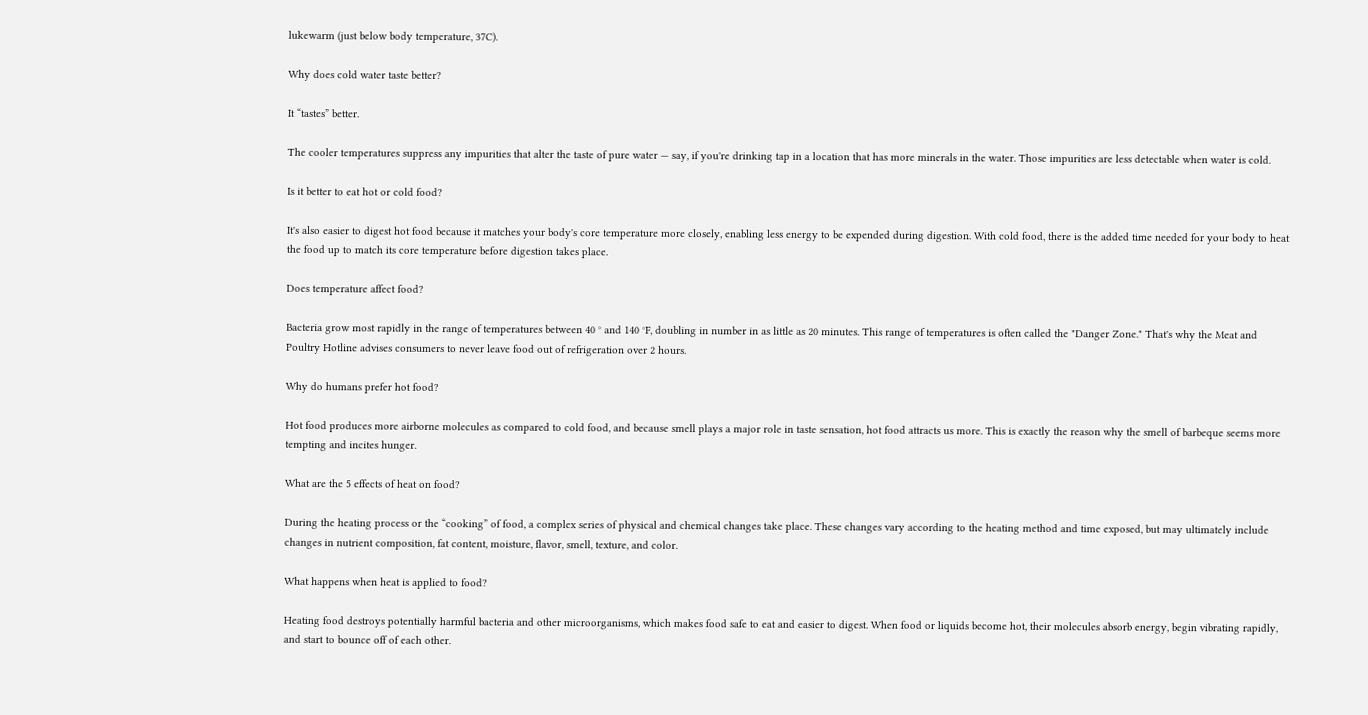lukewarm (just below body temperature, 37C).

Why does cold water taste better?

It “tastes” better.

The cooler temperatures suppress any impurities that alter the taste of pure water — say, if you're drinking tap in a location that has more minerals in the water. Those impurities are less detectable when water is cold.

Is it better to eat hot or cold food?

It's also easier to digest hot food because it matches your body's core temperature more closely, enabling less energy to be expended during digestion. With cold food, there is the added time needed for your body to heat the food up to match its core temperature before digestion takes place.

Does temperature affect food?

Bacteria grow most rapidly in the range of temperatures between 40 ° and 140 °F, doubling in number in as little as 20 minutes. This range of temperatures is often called the "Danger Zone." That's why the Meat and Poultry Hotline advises consumers to never leave food out of refrigeration over 2 hours.

Why do humans prefer hot food?

Hot food produces more airborne molecules as compared to cold food, and because smell plays a major role in taste sensation, hot food attracts us more. This is exactly the reason why the smell of barbeque seems more tempting and incites hunger.

What are the 5 effects of heat on food?

During the heating process or the “cooking” of food, a complex series of physical and chemical changes take place. These changes vary according to the heating method and time exposed, but may ultimately include changes in nutrient composition, fat content, moisture, flavor, smell, texture, and color.

What happens when heat is applied to food?

Heating food destroys potentially harmful bacteria and other microorganisms, which makes food safe to eat and easier to digest. When food or liquids become hot, their molecules absorb energy, begin vibrating rapidly, and start to bounce off of each other.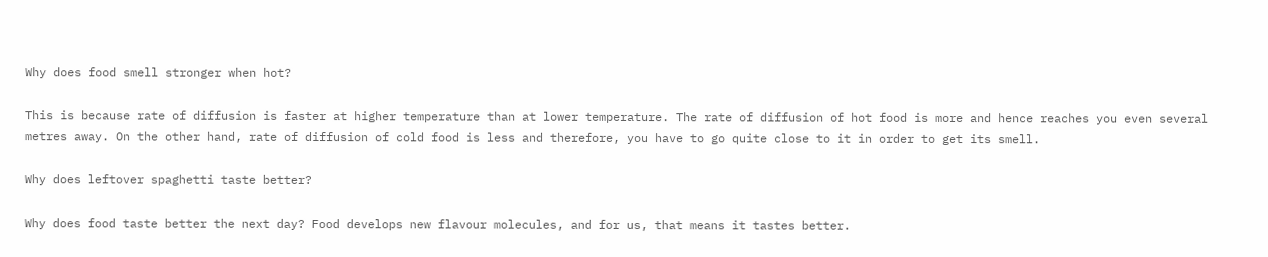Why does food smell stronger when hot?

This is because rate of diffusion is faster at higher temperature than at lower temperature. The rate of diffusion of hot food is more and hence reaches you even several metres away. On the other hand, rate of diffusion of cold food is less and therefore, you have to go quite close to it in order to get its smell.

Why does leftover spaghetti taste better?

Why does food taste better the next day? Food develops new flavour molecules, and for us, that means it tastes better.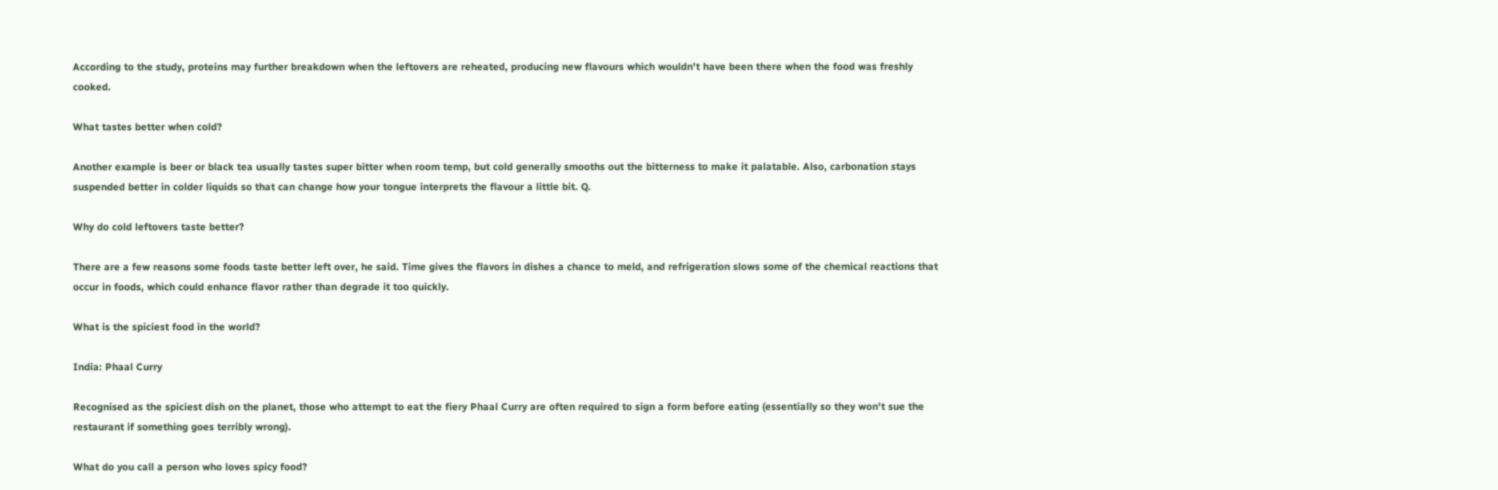According to the study, proteins may further breakdown when the leftovers are reheated, producing new flavours which wouldn't have been there when the food was freshly cooked.

What tastes better when cold?

Another example is beer or black tea usually tastes super bitter when room temp, but cold generally smooths out the bitterness to make it palatable. Also, carbonation stays suspended better in colder liquids so that can change how your tongue interprets the flavour a little bit. Q.

Why do cold leftovers taste better?

There are a few reasons some foods taste better left over, he said. Time gives the flavors in dishes a chance to meld, and refrigeration slows some of the chemical reactions that occur in foods, which could enhance flavor rather than degrade it too quickly.

What is the spiciest food in the world?

India: Phaal Curry

Recognised as the spiciest dish on the planet, those who attempt to eat the fiery Phaal Curry are often required to sign a form before eating (essentially so they won't sue the restaurant if something goes terribly wrong).

What do you call a person who loves spicy food?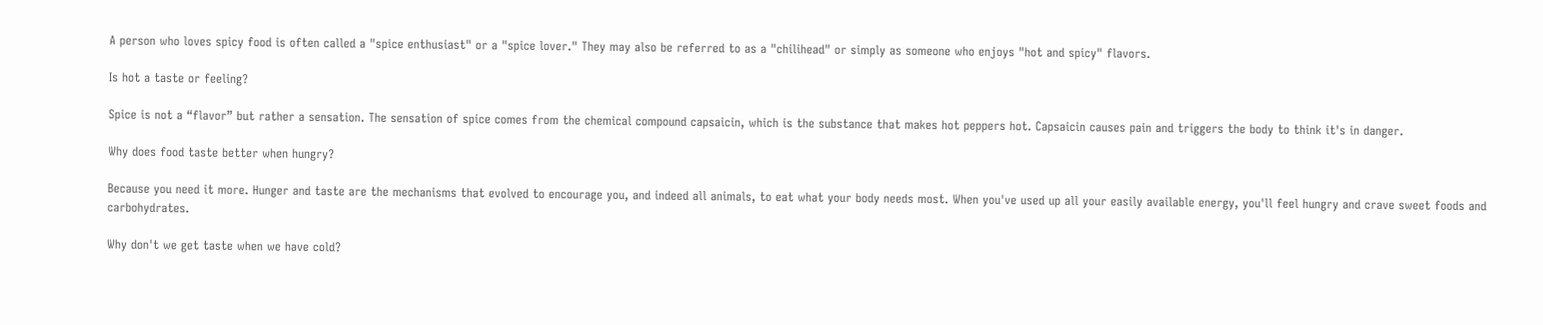A person who loves spicy food is often called a "spice enthusiast" or a "spice lover." They may also be referred to as a "chilihead" or simply as someone who enjoys "hot and spicy" flavors.

Is hot a taste or feeling?

Spice is not a “flavor” but rather a sensation. The sensation of spice comes from the chemical compound capsaicin, which is the substance that makes hot peppers hot. Capsaicin causes pain and triggers the body to think it's in danger.

Why does food taste better when hungry?

Because you need it more. Hunger and taste are the mechanisms that evolved to encourage you, and indeed all animals, to eat what your body needs most. When you've used up all your easily available energy, you'll feel hungry and crave sweet foods and carbohydrates.

Why don't we get taste when we have cold?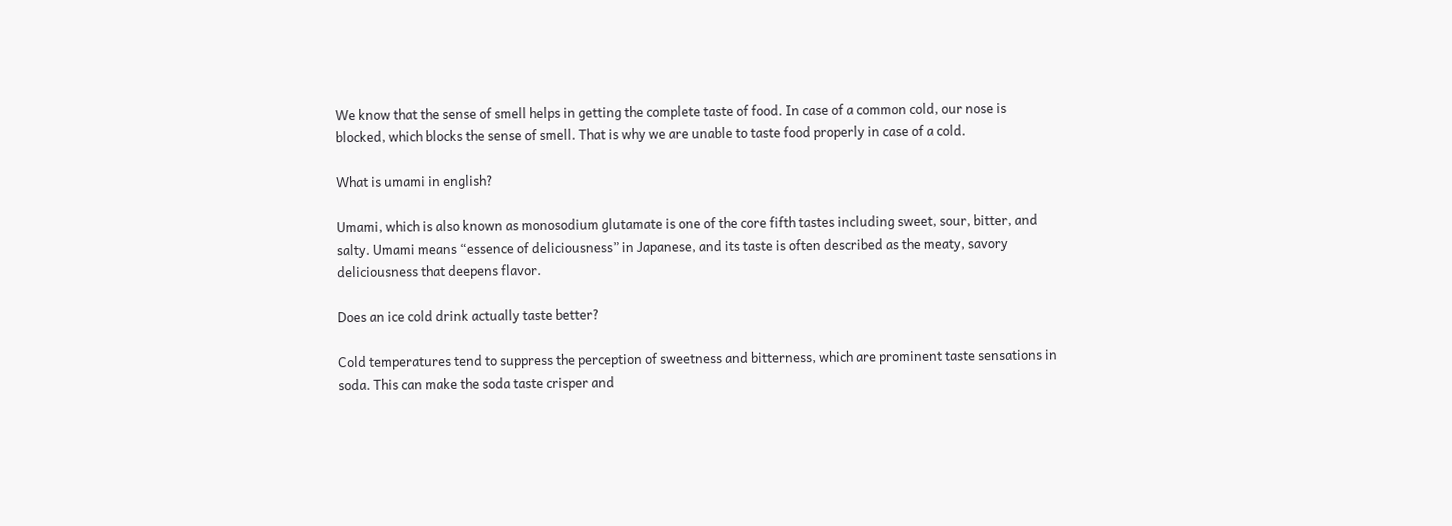We know that the sense of smell helps in getting the complete taste of food. In case of a common cold, our nose is blocked, which blocks the sense of smell. That is why we are unable to taste food properly in case of a cold.

What is umami in english?

Umami, which is also known as monosodium glutamate is one of the core fifth tastes including sweet, sour, bitter, and salty. Umami means “essence of deliciousness” in Japanese, and its taste is often described as the meaty, savory deliciousness that deepens flavor.

Does an ice cold drink actually taste better?

Cold temperatures tend to suppress the perception of sweetness and bitterness, which are prominent taste sensations in soda. This can make the soda taste crisper and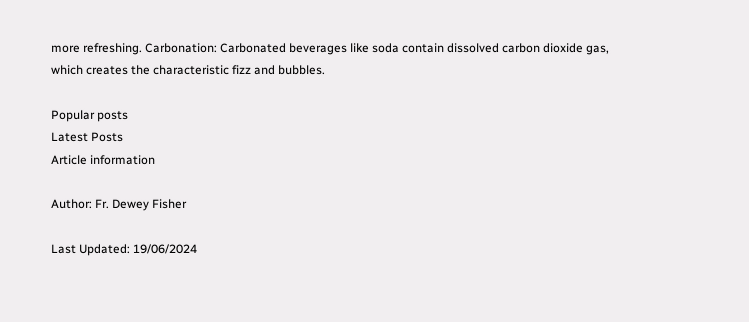more refreshing. Carbonation: Carbonated beverages like soda contain dissolved carbon dioxide gas, which creates the characteristic fizz and bubbles.

Popular posts
Latest Posts
Article information

Author: Fr. Dewey Fisher

Last Updated: 19/06/2024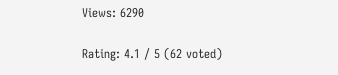Views: 6290

Rating: 4.1 / 5 (62 voted)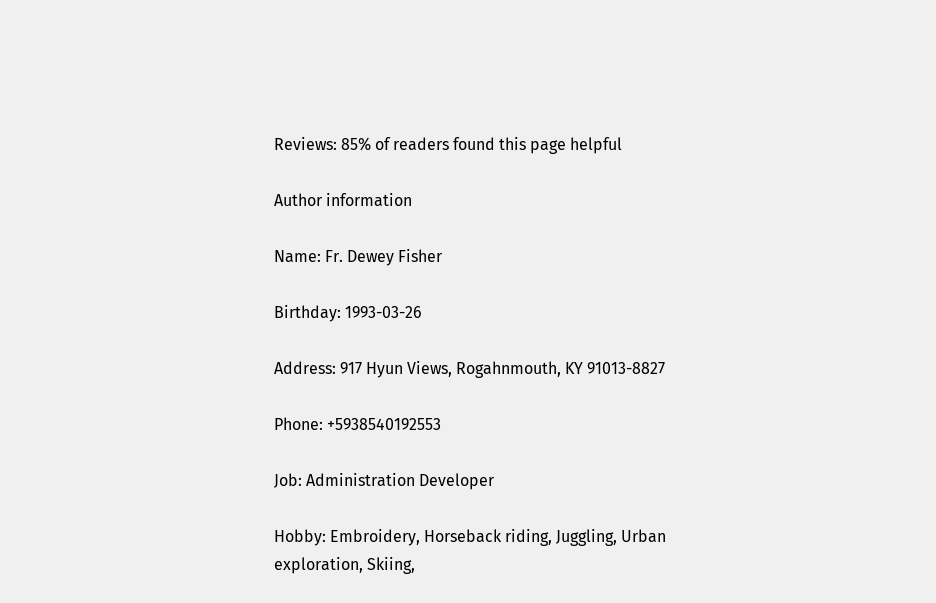Reviews: 85% of readers found this page helpful

Author information

Name: Fr. Dewey Fisher

Birthday: 1993-03-26

Address: 917 Hyun Views, Rogahnmouth, KY 91013-8827

Phone: +5938540192553

Job: Administration Developer

Hobby: Embroidery, Horseback riding, Juggling, Urban exploration, Skiing,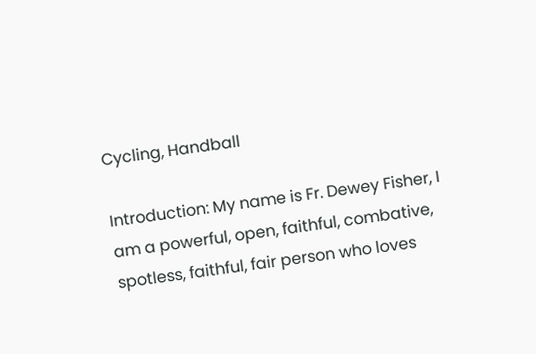Cycling, Handball

Introduction: My name is Fr. Dewey Fisher, I am a powerful, open, faithful, combative, spotless, faithful, fair person who loves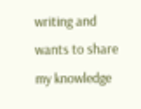writing and wants to share my knowledge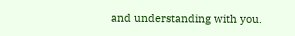and understanding with you.